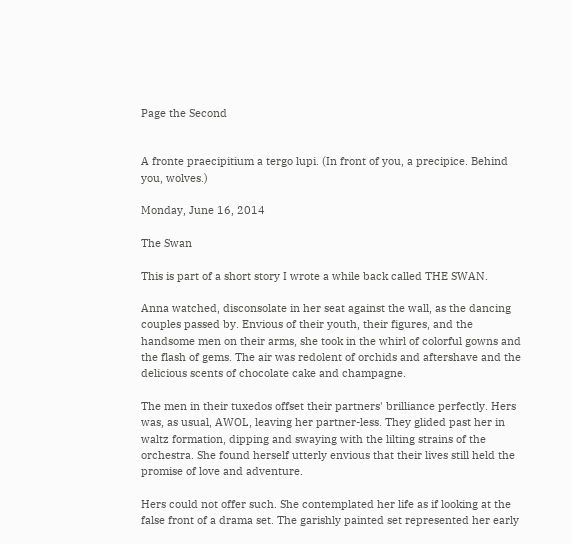Page the Second


A fronte praecipitium a tergo lupi. (In front of you, a precipice. Behind you, wolves.)

Monday, June 16, 2014

The Swan

This is part of a short story I wrote a while back called THE SWAN.

Anna watched, disconsolate in her seat against the wall, as the dancing couples passed by. Envious of their youth, their figures, and the handsome men on their arms, she took in the whirl of colorful gowns and the flash of gems. The air was redolent of orchids and aftershave and the delicious scents of chocolate cake and champagne.

The men in their tuxedos offset their partners' brilliance perfectly. Hers was, as usual, AWOL, leaving her partner-less. They glided past her in waltz formation, dipping and swaying with the lilting strains of the orchestra. She found herself utterly envious that their lives still held the promise of love and adventure.

Hers could not offer such. She contemplated her life as if looking at the false front of a drama set. The garishly painted set represented her early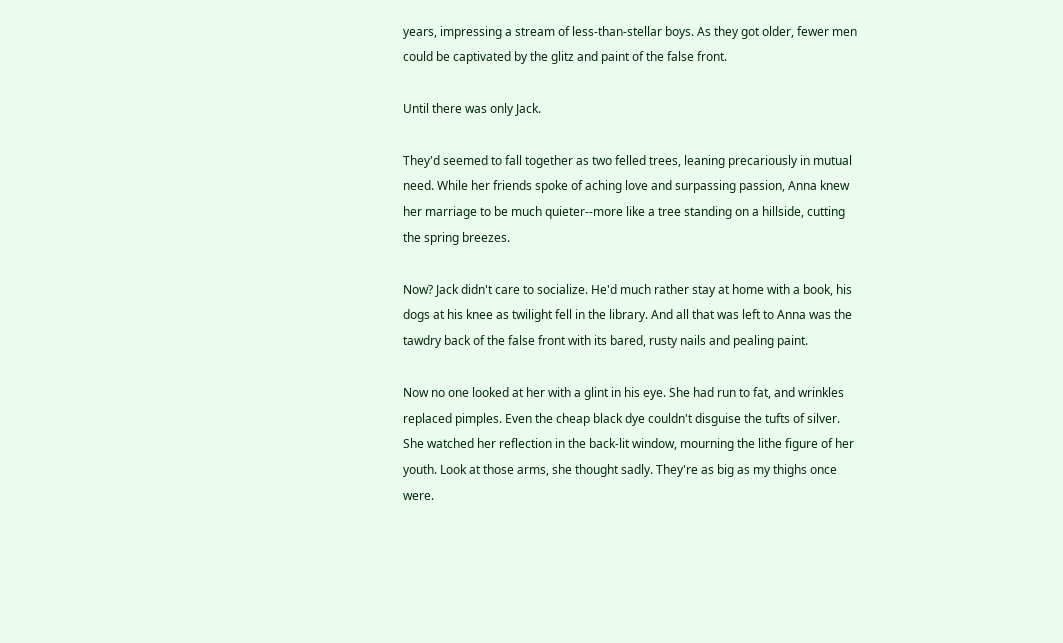years, impressing a stream of less-than-stellar boys. As they got older, fewer men could be captivated by the glitz and paint of the false front.

Until there was only Jack.

They'd seemed to fall together as two felled trees, leaning precariously in mutual need. While her friends spoke of aching love and surpassing passion, Anna knew her marriage to be much quieter--more like a tree standing on a hillside, cutting the spring breezes.

Now? Jack didn't care to socialize. He'd much rather stay at home with a book, his dogs at his knee as twilight fell in the library. And all that was left to Anna was the tawdry back of the false front with its bared, rusty nails and pealing paint.

Now no one looked at her with a glint in his eye. She had run to fat, and wrinkles replaced pimples. Even the cheap black dye couldn't disguise the tufts of silver. She watched her reflection in the back-lit window, mourning the lithe figure of her youth. Look at those arms, she thought sadly. They're as big as my thighs once were.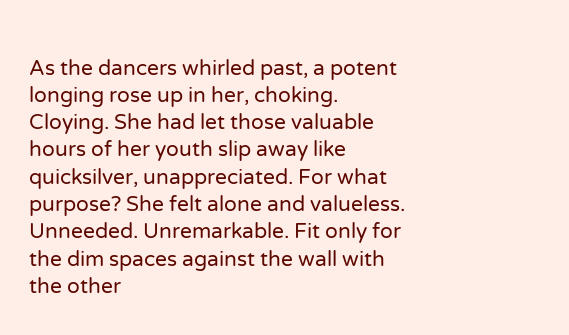As the dancers whirled past, a potent longing rose up in her, choking. Cloying. She had let those valuable hours of her youth slip away like quicksilver, unappreciated. For what purpose? She felt alone and valueless. Unneeded. Unremarkable. Fit only for the dim spaces against the wall with the other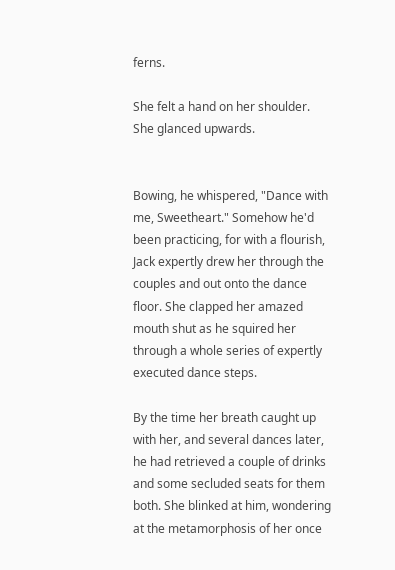ferns.

She felt a hand on her shoulder. She glanced upwards.


Bowing, he whispered, "Dance with me, Sweetheart." Somehow he'd been practicing, for with a flourish, Jack expertly drew her through the couples and out onto the dance floor. She clapped her amazed mouth shut as he squired her through a whole series of expertly executed dance steps.

By the time her breath caught up with her, and several dances later, he had retrieved a couple of drinks and some secluded seats for them both. She blinked at him, wondering at the metamorphosis of her once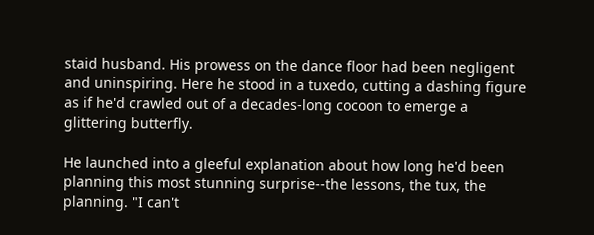staid husband. His prowess on the dance floor had been negligent and uninspiring. Here he stood in a tuxedo, cutting a dashing figure as if he'd crawled out of a decades-long cocoon to emerge a glittering butterfly.

He launched into a gleeful explanation about how long he'd been planning this most stunning surprise--the lessons, the tux, the planning. "I can't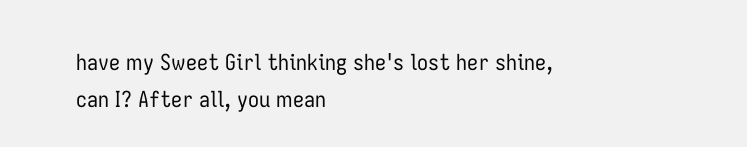have my Sweet Girl thinking she's lost her shine, can I? After all, you mean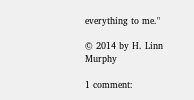everything to me."

© 2014 by H. Linn Murphy

1 comment: